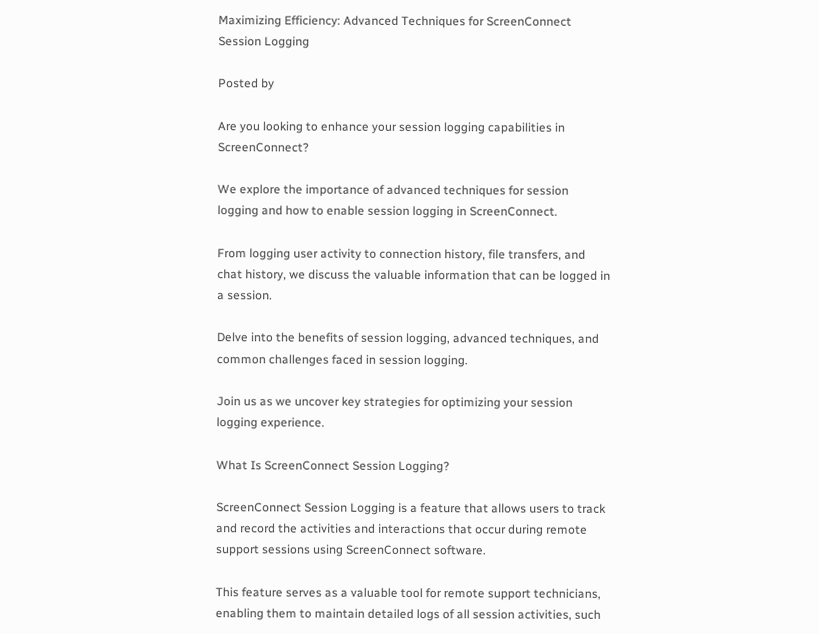Maximizing Efficiency: Advanced Techniques for ScreenConnect Session Logging

Posted by

Are you looking to enhance your session logging capabilities in ScreenConnect?

We explore the importance of advanced techniques for session logging and how to enable session logging in ScreenConnect.

From logging user activity to connection history, file transfers, and chat history, we discuss the valuable information that can be logged in a session.

Delve into the benefits of session logging, advanced techniques, and common challenges faced in session logging.

Join us as we uncover key strategies for optimizing your session logging experience.

What Is ScreenConnect Session Logging?

ScreenConnect Session Logging is a feature that allows users to track and record the activities and interactions that occur during remote support sessions using ScreenConnect software.

This feature serves as a valuable tool for remote support technicians, enabling them to maintain detailed logs of all session activities, such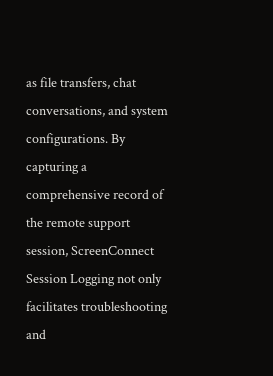as file transfers, chat conversations, and system configurations. By capturing a comprehensive record of the remote support session, ScreenConnect Session Logging not only facilitates troubleshooting and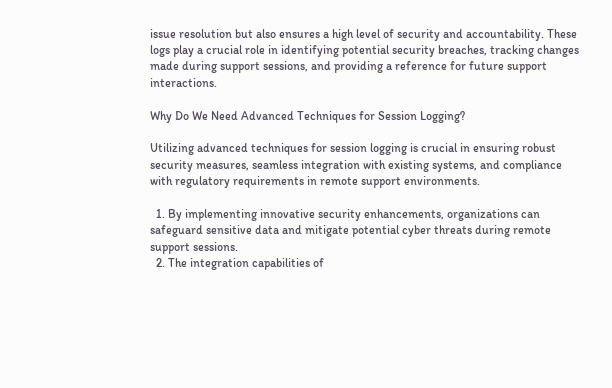issue resolution but also ensures a high level of security and accountability. These logs play a crucial role in identifying potential security breaches, tracking changes made during support sessions, and providing a reference for future support interactions.

Why Do We Need Advanced Techniques for Session Logging?

Utilizing advanced techniques for session logging is crucial in ensuring robust security measures, seamless integration with existing systems, and compliance with regulatory requirements in remote support environments.

  1. By implementing innovative security enhancements, organizations can safeguard sensitive data and mitigate potential cyber threats during remote support sessions.
  2. The integration capabilities of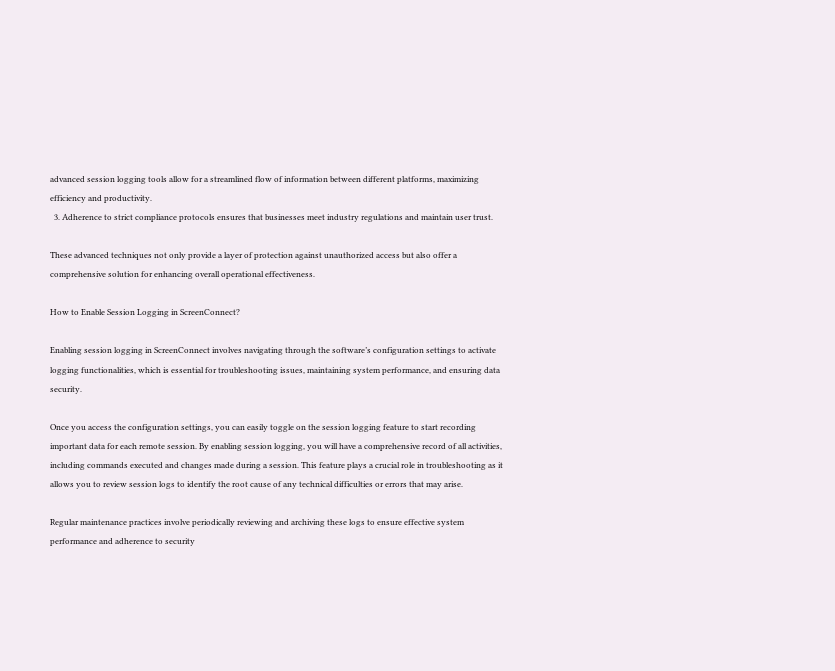advanced session logging tools allow for a streamlined flow of information between different platforms, maximizing efficiency and productivity.
  3. Adherence to strict compliance protocols ensures that businesses meet industry regulations and maintain user trust.

These advanced techniques not only provide a layer of protection against unauthorized access but also offer a comprehensive solution for enhancing overall operational effectiveness.

How to Enable Session Logging in ScreenConnect?

Enabling session logging in ScreenConnect involves navigating through the software’s configuration settings to activate logging functionalities, which is essential for troubleshooting issues, maintaining system performance, and ensuring data security.

Once you access the configuration settings, you can easily toggle on the session logging feature to start recording important data for each remote session. By enabling session logging, you will have a comprehensive record of all activities, including commands executed and changes made during a session. This feature plays a crucial role in troubleshooting as it allows you to review session logs to identify the root cause of any technical difficulties or errors that may arise.

Regular maintenance practices involve periodically reviewing and archiving these logs to ensure effective system performance and adherence to security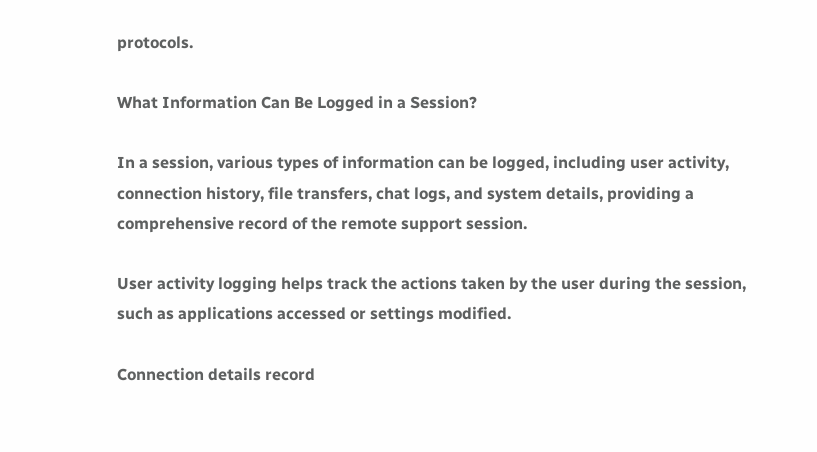protocols.

What Information Can Be Logged in a Session?

In a session, various types of information can be logged, including user activity, connection history, file transfers, chat logs, and system details, providing a comprehensive record of the remote support session.

User activity logging helps track the actions taken by the user during the session, such as applications accessed or settings modified.

Connection details record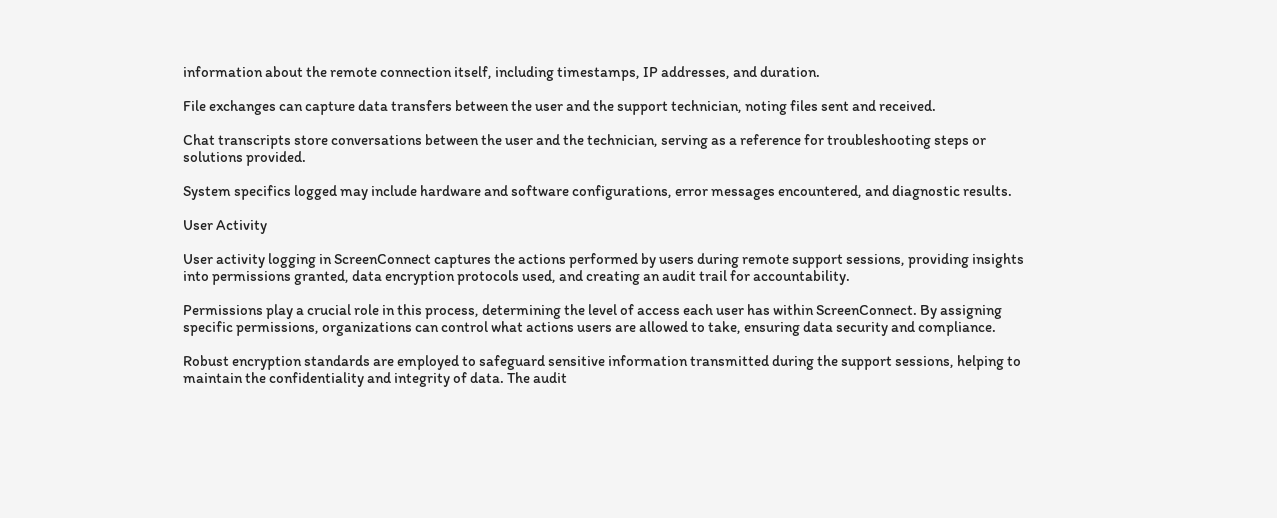information about the remote connection itself, including timestamps, IP addresses, and duration.

File exchanges can capture data transfers between the user and the support technician, noting files sent and received.

Chat transcripts store conversations between the user and the technician, serving as a reference for troubleshooting steps or solutions provided.

System specifics logged may include hardware and software configurations, error messages encountered, and diagnostic results.

User Activity

User activity logging in ScreenConnect captures the actions performed by users during remote support sessions, providing insights into permissions granted, data encryption protocols used, and creating an audit trail for accountability.

Permissions play a crucial role in this process, determining the level of access each user has within ScreenConnect. By assigning specific permissions, organizations can control what actions users are allowed to take, ensuring data security and compliance.

Robust encryption standards are employed to safeguard sensitive information transmitted during the support sessions, helping to maintain the confidentiality and integrity of data. The audit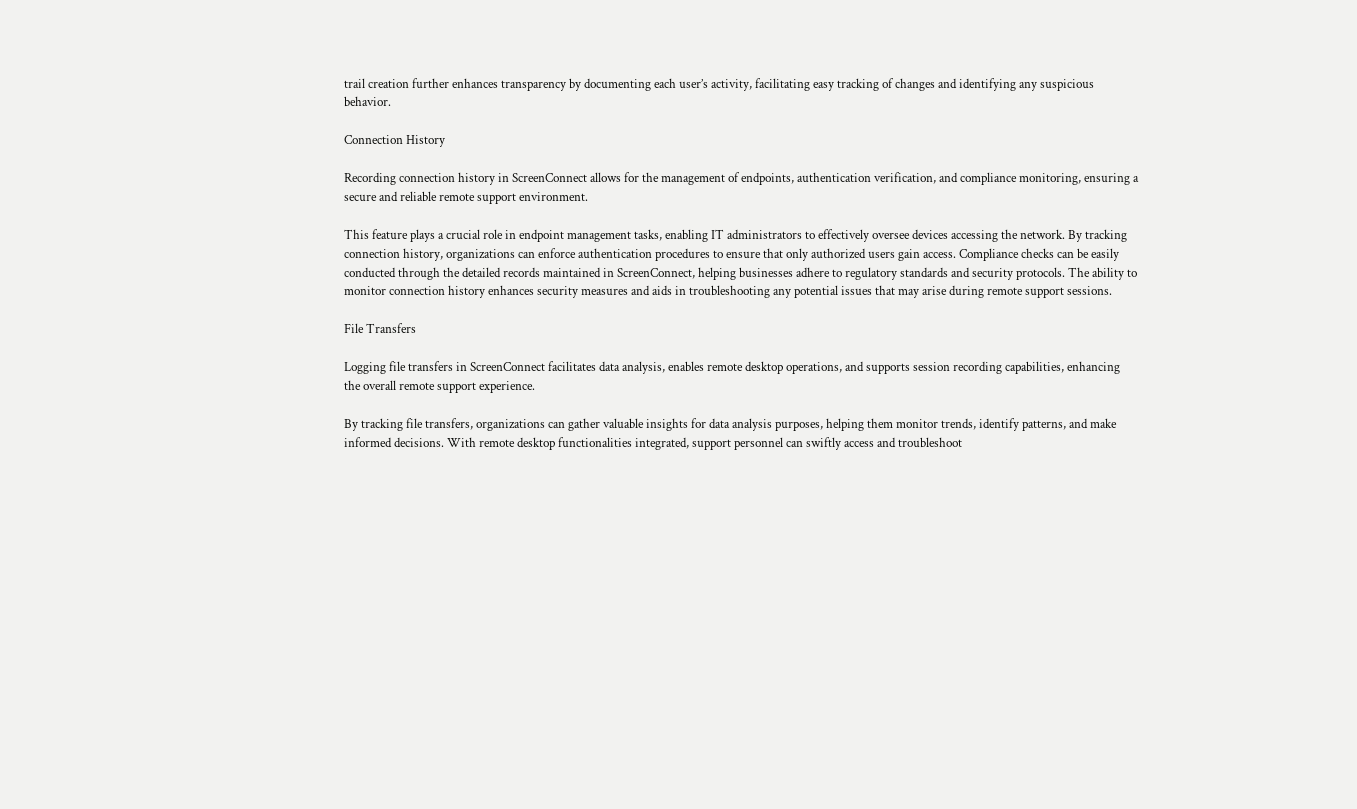trail creation further enhances transparency by documenting each user’s activity, facilitating easy tracking of changes and identifying any suspicious behavior.

Connection History

Recording connection history in ScreenConnect allows for the management of endpoints, authentication verification, and compliance monitoring, ensuring a secure and reliable remote support environment.

This feature plays a crucial role in endpoint management tasks, enabling IT administrators to effectively oversee devices accessing the network. By tracking connection history, organizations can enforce authentication procedures to ensure that only authorized users gain access. Compliance checks can be easily conducted through the detailed records maintained in ScreenConnect, helping businesses adhere to regulatory standards and security protocols. The ability to monitor connection history enhances security measures and aids in troubleshooting any potential issues that may arise during remote support sessions.

File Transfers

Logging file transfers in ScreenConnect facilitates data analysis, enables remote desktop operations, and supports session recording capabilities, enhancing the overall remote support experience.

By tracking file transfers, organizations can gather valuable insights for data analysis purposes, helping them monitor trends, identify patterns, and make informed decisions. With remote desktop functionalities integrated, support personnel can swiftly access and troubleshoot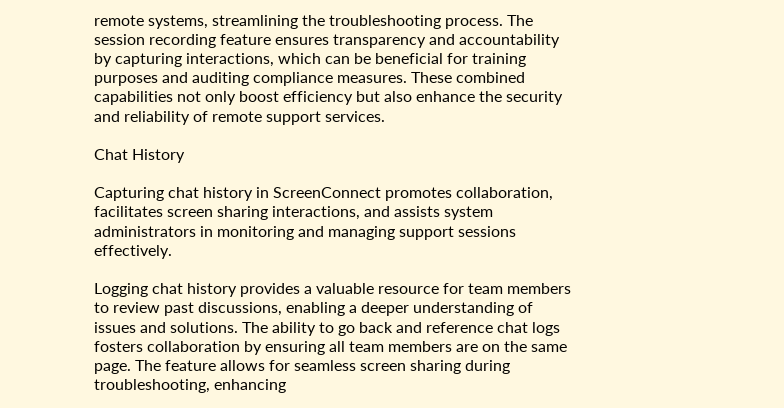remote systems, streamlining the troubleshooting process. The session recording feature ensures transparency and accountability by capturing interactions, which can be beneficial for training purposes and auditing compliance measures. These combined capabilities not only boost efficiency but also enhance the security and reliability of remote support services.

Chat History

Capturing chat history in ScreenConnect promotes collaboration, facilitates screen sharing interactions, and assists system administrators in monitoring and managing support sessions effectively.

Logging chat history provides a valuable resource for team members to review past discussions, enabling a deeper understanding of issues and solutions. The ability to go back and reference chat logs fosters collaboration by ensuring all team members are on the same page. The feature allows for seamless screen sharing during troubleshooting, enhancing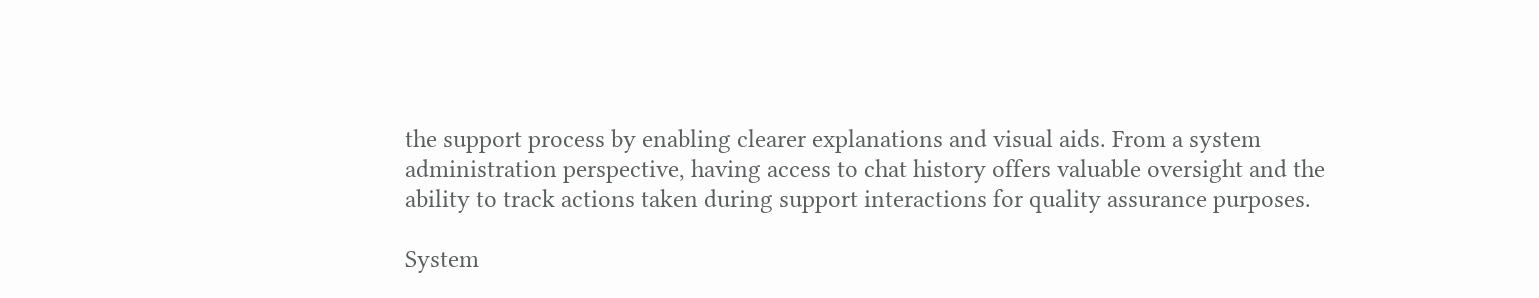the support process by enabling clearer explanations and visual aids. From a system administration perspective, having access to chat history offers valuable oversight and the ability to track actions taken during support interactions for quality assurance purposes.

System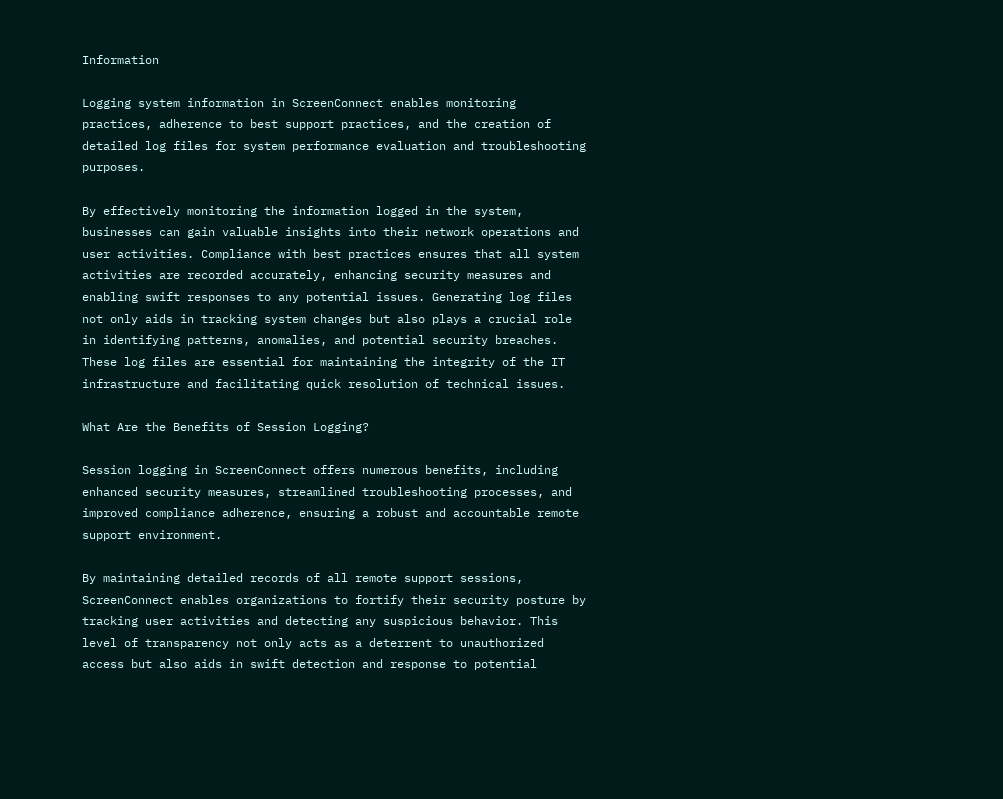Information

Logging system information in ScreenConnect enables monitoring practices, adherence to best support practices, and the creation of detailed log files for system performance evaluation and troubleshooting purposes.

By effectively monitoring the information logged in the system, businesses can gain valuable insights into their network operations and user activities. Compliance with best practices ensures that all system activities are recorded accurately, enhancing security measures and enabling swift responses to any potential issues. Generating log files not only aids in tracking system changes but also plays a crucial role in identifying patterns, anomalies, and potential security breaches. These log files are essential for maintaining the integrity of the IT infrastructure and facilitating quick resolution of technical issues.

What Are the Benefits of Session Logging?

Session logging in ScreenConnect offers numerous benefits, including enhanced security measures, streamlined troubleshooting processes, and improved compliance adherence, ensuring a robust and accountable remote support environment.

By maintaining detailed records of all remote support sessions, ScreenConnect enables organizations to fortify their security posture by tracking user activities and detecting any suspicious behavior. This level of transparency not only acts as a deterrent to unauthorized access but also aids in swift detection and response to potential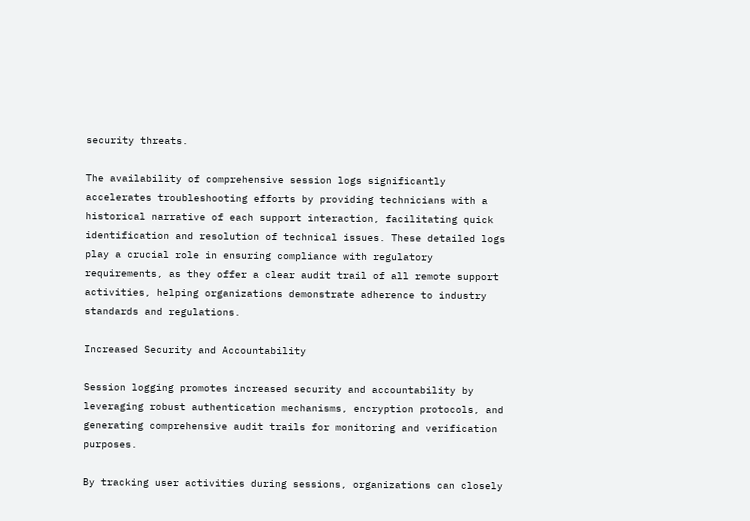security threats.

The availability of comprehensive session logs significantly accelerates troubleshooting efforts by providing technicians with a historical narrative of each support interaction, facilitating quick identification and resolution of technical issues. These detailed logs play a crucial role in ensuring compliance with regulatory requirements, as they offer a clear audit trail of all remote support activities, helping organizations demonstrate adherence to industry standards and regulations.

Increased Security and Accountability

Session logging promotes increased security and accountability by leveraging robust authentication mechanisms, encryption protocols, and generating comprehensive audit trails for monitoring and verification purposes.

By tracking user activities during sessions, organizations can closely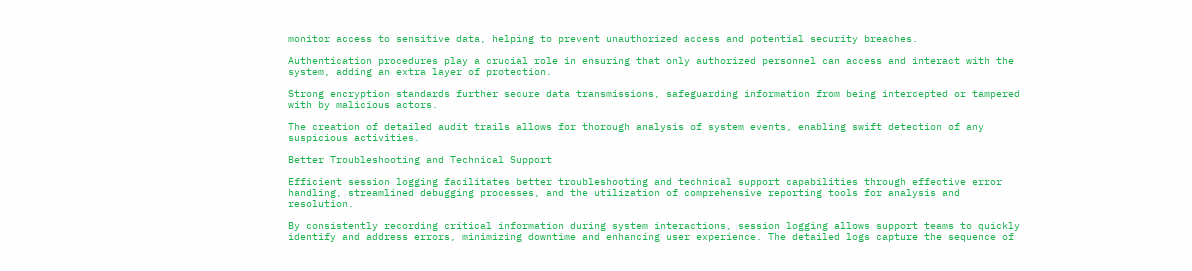monitor access to sensitive data, helping to prevent unauthorized access and potential security breaches.

Authentication procedures play a crucial role in ensuring that only authorized personnel can access and interact with the system, adding an extra layer of protection.

Strong encryption standards further secure data transmissions, safeguarding information from being intercepted or tampered with by malicious actors.

The creation of detailed audit trails allows for thorough analysis of system events, enabling swift detection of any suspicious activities.

Better Troubleshooting and Technical Support

Efficient session logging facilitates better troubleshooting and technical support capabilities through effective error handling, streamlined debugging processes, and the utilization of comprehensive reporting tools for analysis and resolution.

By consistently recording critical information during system interactions, session logging allows support teams to quickly identify and address errors, minimizing downtime and enhancing user experience. The detailed logs capture the sequence of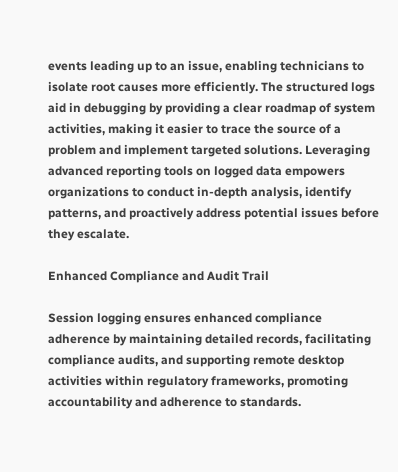events leading up to an issue, enabling technicians to isolate root causes more efficiently. The structured logs aid in debugging by providing a clear roadmap of system activities, making it easier to trace the source of a problem and implement targeted solutions. Leveraging advanced reporting tools on logged data empowers organizations to conduct in-depth analysis, identify patterns, and proactively address potential issues before they escalate.

Enhanced Compliance and Audit Trail

Session logging ensures enhanced compliance adherence by maintaining detailed records, facilitating compliance audits, and supporting remote desktop activities within regulatory frameworks, promoting accountability and adherence to standards.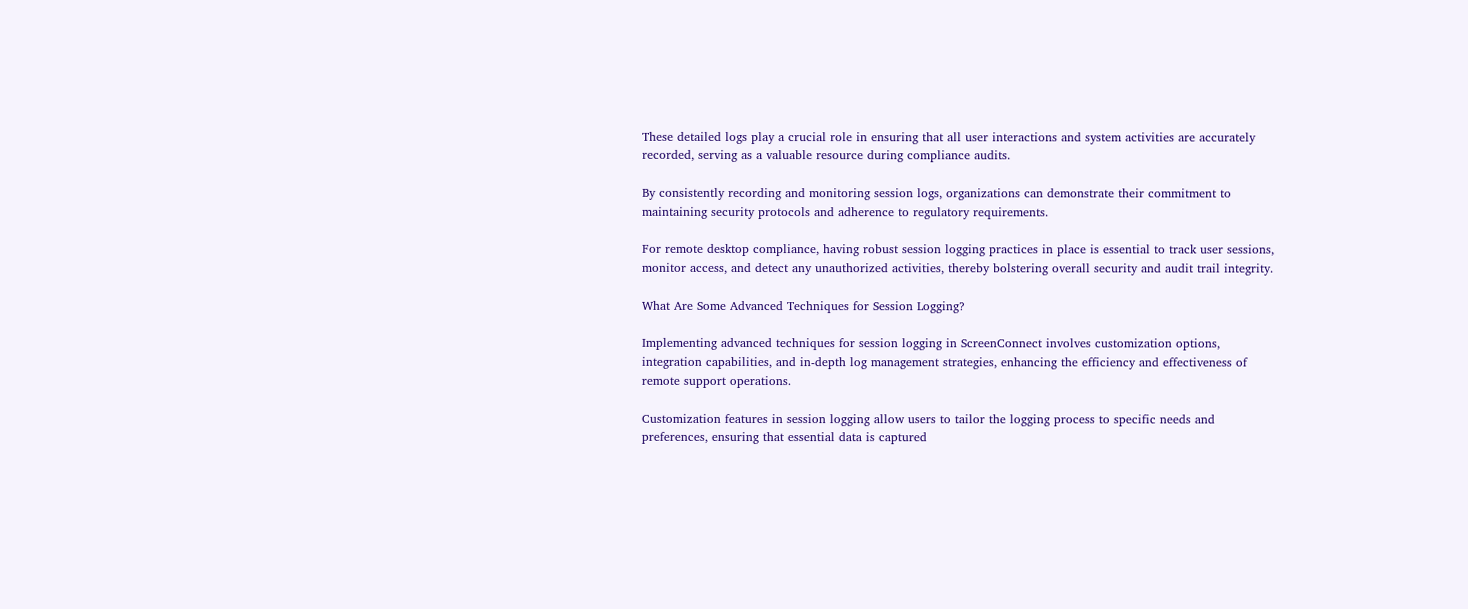These detailed logs play a crucial role in ensuring that all user interactions and system activities are accurately recorded, serving as a valuable resource during compliance audits.

By consistently recording and monitoring session logs, organizations can demonstrate their commitment to maintaining security protocols and adherence to regulatory requirements.

For remote desktop compliance, having robust session logging practices in place is essential to track user sessions, monitor access, and detect any unauthorized activities, thereby bolstering overall security and audit trail integrity.

What Are Some Advanced Techniques for Session Logging?

Implementing advanced techniques for session logging in ScreenConnect involves customization options, integration capabilities, and in-depth log management strategies, enhancing the efficiency and effectiveness of remote support operations.

Customization features in session logging allow users to tailor the logging process to specific needs and preferences, ensuring that essential data is captured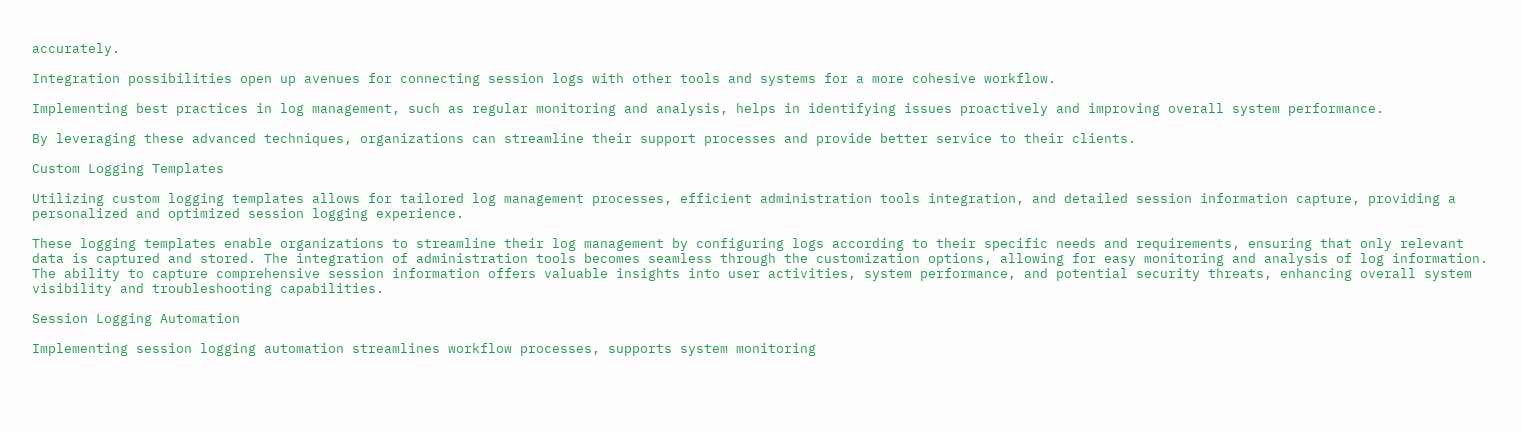accurately.

Integration possibilities open up avenues for connecting session logs with other tools and systems for a more cohesive workflow.

Implementing best practices in log management, such as regular monitoring and analysis, helps in identifying issues proactively and improving overall system performance.

By leveraging these advanced techniques, organizations can streamline their support processes and provide better service to their clients.

Custom Logging Templates

Utilizing custom logging templates allows for tailored log management processes, efficient administration tools integration, and detailed session information capture, providing a personalized and optimized session logging experience.

These logging templates enable organizations to streamline their log management by configuring logs according to their specific needs and requirements, ensuring that only relevant data is captured and stored. The integration of administration tools becomes seamless through the customization options, allowing for easy monitoring and analysis of log information. The ability to capture comprehensive session information offers valuable insights into user activities, system performance, and potential security threats, enhancing overall system visibility and troubleshooting capabilities.

Session Logging Automation

Implementing session logging automation streamlines workflow processes, supports system monitoring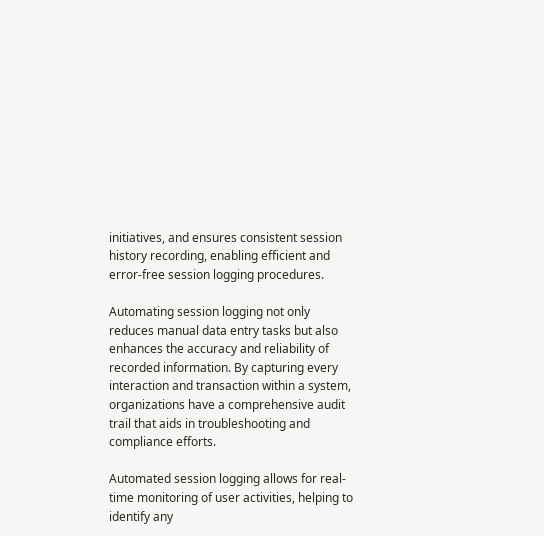initiatives, and ensures consistent session history recording, enabling efficient and error-free session logging procedures.

Automating session logging not only reduces manual data entry tasks but also enhances the accuracy and reliability of recorded information. By capturing every interaction and transaction within a system, organizations have a comprehensive audit trail that aids in troubleshooting and compliance efforts.

Automated session logging allows for real-time monitoring of user activities, helping to identify any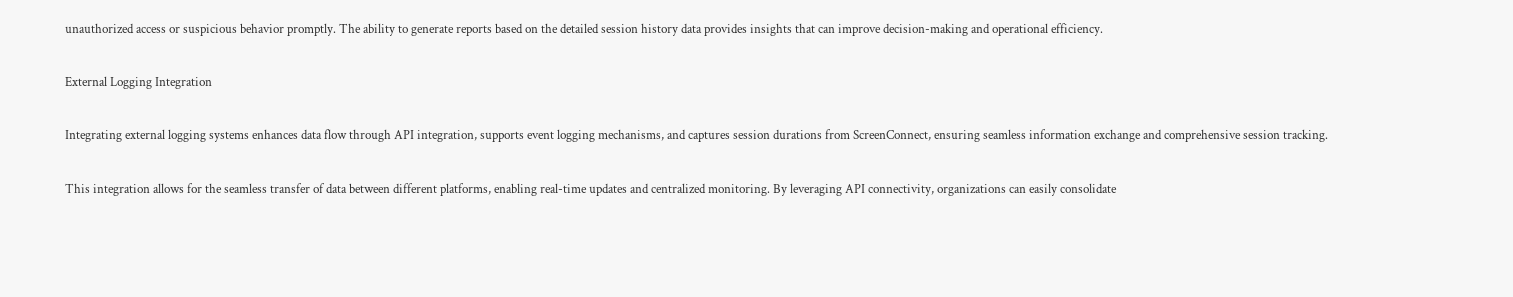unauthorized access or suspicious behavior promptly. The ability to generate reports based on the detailed session history data provides insights that can improve decision-making and operational efficiency.

External Logging Integration

Integrating external logging systems enhances data flow through API integration, supports event logging mechanisms, and captures session durations from ScreenConnect, ensuring seamless information exchange and comprehensive session tracking.

This integration allows for the seamless transfer of data between different platforms, enabling real-time updates and centralized monitoring. By leveraging API connectivity, organizations can easily consolidate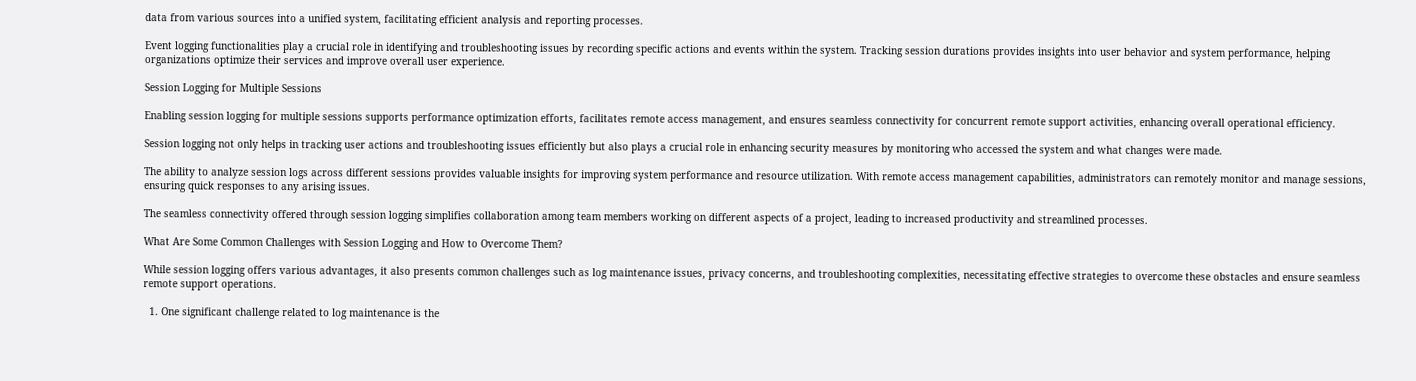data from various sources into a unified system, facilitating efficient analysis and reporting processes.

Event logging functionalities play a crucial role in identifying and troubleshooting issues by recording specific actions and events within the system. Tracking session durations provides insights into user behavior and system performance, helping organizations optimize their services and improve overall user experience.

Session Logging for Multiple Sessions

Enabling session logging for multiple sessions supports performance optimization efforts, facilitates remote access management, and ensures seamless connectivity for concurrent remote support activities, enhancing overall operational efficiency.

Session logging not only helps in tracking user actions and troubleshooting issues efficiently but also plays a crucial role in enhancing security measures by monitoring who accessed the system and what changes were made.

The ability to analyze session logs across different sessions provides valuable insights for improving system performance and resource utilization. With remote access management capabilities, administrators can remotely monitor and manage sessions, ensuring quick responses to any arising issues.

The seamless connectivity offered through session logging simplifies collaboration among team members working on different aspects of a project, leading to increased productivity and streamlined processes.

What Are Some Common Challenges with Session Logging and How to Overcome Them?

While session logging offers various advantages, it also presents common challenges such as log maintenance issues, privacy concerns, and troubleshooting complexities, necessitating effective strategies to overcome these obstacles and ensure seamless remote support operations.

  1. One significant challenge related to log maintenance is the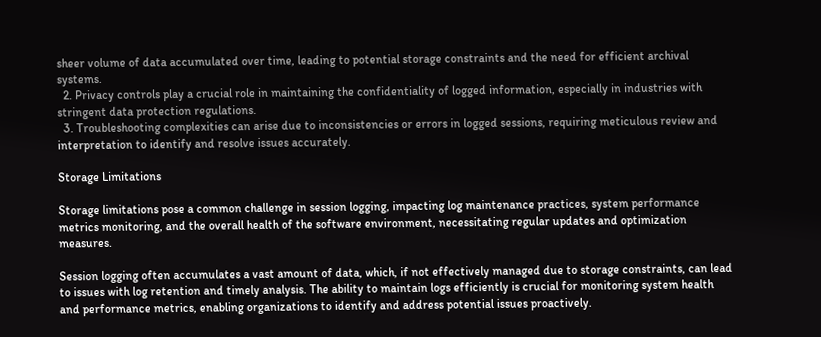sheer volume of data accumulated over time, leading to potential storage constraints and the need for efficient archival systems.
  2. Privacy controls play a crucial role in maintaining the confidentiality of logged information, especially in industries with stringent data protection regulations.
  3. Troubleshooting complexities can arise due to inconsistencies or errors in logged sessions, requiring meticulous review and interpretation to identify and resolve issues accurately.

Storage Limitations

Storage limitations pose a common challenge in session logging, impacting log maintenance practices, system performance metrics monitoring, and the overall health of the software environment, necessitating regular updates and optimization measures.

Session logging often accumulates a vast amount of data, which, if not effectively managed due to storage constraints, can lead to issues with log retention and timely analysis. The ability to maintain logs efficiently is crucial for monitoring system health and performance metrics, enabling organizations to identify and address potential issues proactively.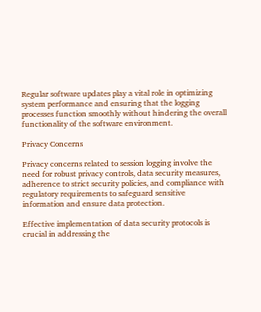Regular software updates play a vital role in optimizing system performance and ensuring that the logging processes function smoothly without hindering the overall functionality of the software environment.

Privacy Concerns

Privacy concerns related to session logging involve the need for robust privacy controls, data security measures, adherence to strict security policies, and compliance with regulatory requirements to safeguard sensitive information and ensure data protection.

Effective implementation of data security protocols is crucial in addressing the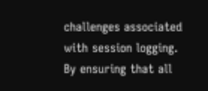challenges associated with session logging. By ensuring that all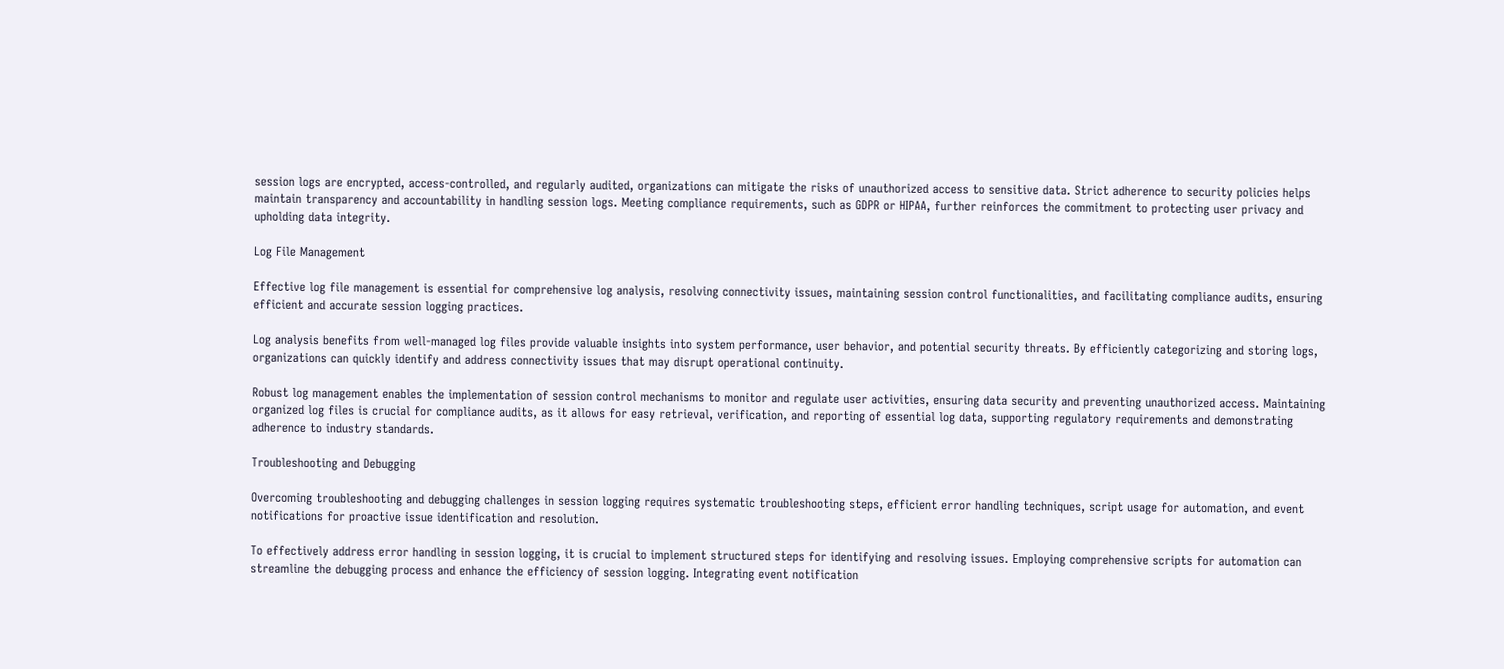session logs are encrypted, access-controlled, and regularly audited, organizations can mitigate the risks of unauthorized access to sensitive data. Strict adherence to security policies helps maintain transparency and accountability in handling session logs. Meeting compliance requirements, such as GDPR or HIPAA, further reinforces the commitment to protecting user privacy and upholding data integrity.

Log File Management

Effective log file management is essential for comprehensive log analysis, resolving connectivity issues, maintaining session control functionalities, and facilitating compliance audits, ensuring efficient and accurate session logging practices.

Log analysis benefits from well-managed log files provide valuable insights into system performance, user behavior, and potential security threats. By efficiently categorizing and storing logs, organizations can quickly identify and address connectivity issues that may disrupt operational continuity.

Robust log management enables the implementation of session control mechanisms to monitor and regulate user activities, ensuring data security and preventing unauthorized access. Maintaining organized log files is crucial for compliance audits, as it allows for easy retrieval, verification, and reporting of essential log data, supporting regulatory requirements and demonstrating adherence to industry standards.

Troubleshooting and Debugging

Overcoming troubleshooting and debugging challenges in session logging requires systematic troubleshooting steps, efficient error handling techniques, script usage for automation, and event notifications for proactive issue identification and resolution.

To effectively address error handling in session logging, it is crucial to implement structured steps for identifying and resolving issues. Employing comprehensive scripts for automation can streamline the debugging process and enhance the efficiency of session logging. Integrating event notification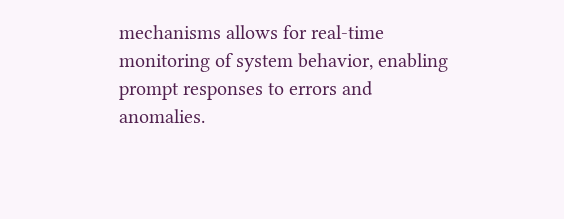mechanisms allows for real-time monitoring of system behavior, enabling prompt responses to errors and anomalies.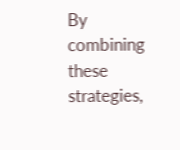By combining these strategies,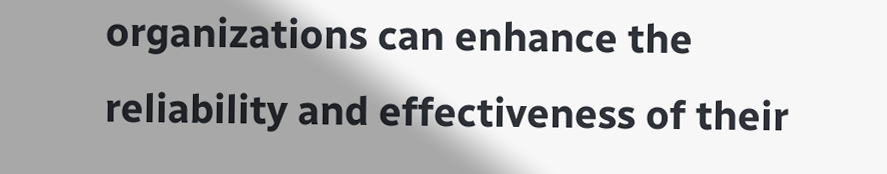organizations can enhance the reliability and effectiveness of their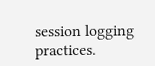session logging practices.